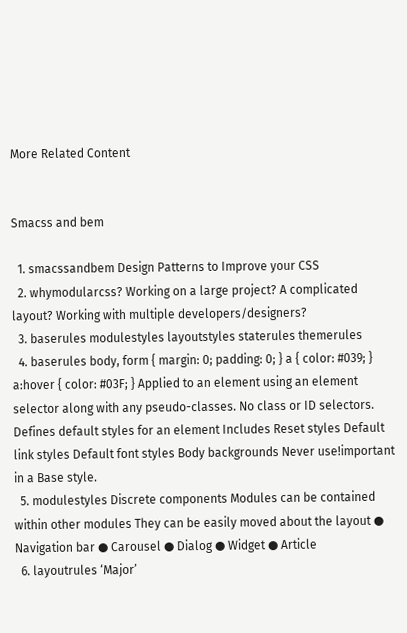More Related Content


Smacss and bem

  1. smacssandbem Design Patterns to Improve your CSS
  2. whymodularcss? Working on a large project? A complicated layout? Working with multiple developers/designers?
  3. baserules modulestyles layoutstyles staterules themerules
  4. baserules body, form { margin: 0; padding: 0; } a { color: #039; } a:hover { color: #03F; } Applied to an element using an element selector along with any pseudo-classes. No class or ID selectors. Defines default styles for an element Includes Reset styles Default link styles Default font styles Body backgrounds Never use!important in a Base style.
  5. modulestyles Discrete components Modules can be contained within other modules They can be easily moved about the layout ● Navigation bar ● Carousel ● Dialog ● Widget ● Article
  6. layoutrules ‘Major’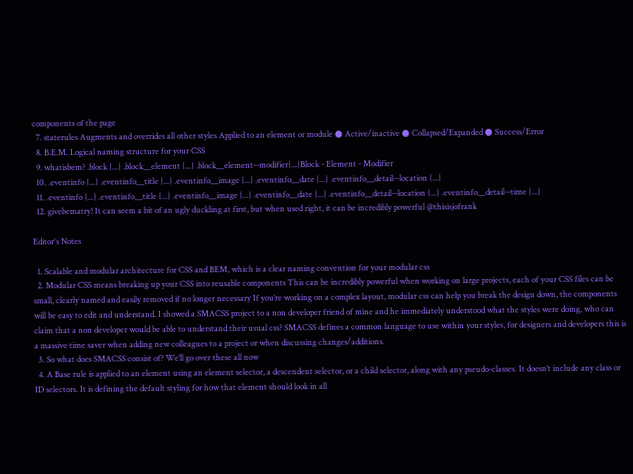components of the page
  7. staterules Augments and overrides all other styles Applied to an element or module ● Active/inactive ● Collapsed/Expanded ● Success/Error
  8. B.E.M. Logical naming structure for your CSS
  9. whatisbem? .block {...} .block__element {...} .block__element--modifier{...}Block - Element - Modifier
  10. .eventinfo {...} .eventinfo__title {...} .eventinfo__image {...} .eventinfo__date {...} .eventinfo__detail--location {...}
  11. .eventinfo {...} .eventinfo__title {...} .eventinfo__image {...} .eventinfo__date {...} .eventinfo__detail--location {...} .eventinfo__detail--time {...}
  12. givebematry! It can seem a bit of an ugly duckling at first, but when used right, it can be incredibly powerful @thisisjofrank

Editor's Notes

  1. Scalable and modular architecture for CSS and BEM, which is a clear naming convention for your modular css
  2. Modular CSS means breaking up your CSS into reusable components This can be incredibly powerful when working on large projects, each of your CSS files can be small, clearly named and easily removed if no longer necessary If you’re working on a complex layout, modular css can help you break the design down, the components will be easy to edit and understand. I showed a SMACSS project to a non developer friend of mine and he immediately understood what the styles were doing, who can claim that a non developer would be able to understand their usual css? SMACSS defines a common language to use within your styles, for designers and developers this is a massive time saver when adding new colleagues to a project or when discussing changes/additions.
  3. So what does SMACSS consist of? We’ll go over these all now
  4. A Base rule is applied to an element using an element selector, a descendent selector, or a child selector, along with any pseudo-classes. It doesn’t include any class or ID selectors. It is defining the default styling for how that element should look in all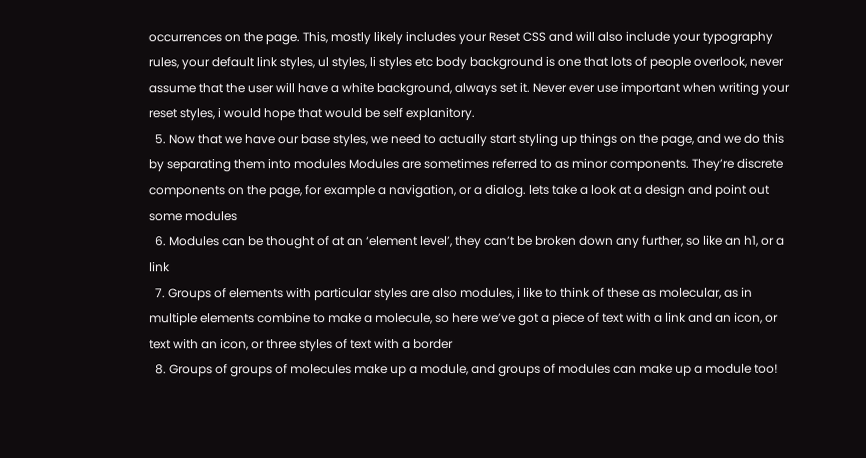occurrences on the page. This, mostly likely includes your Reset CSS and will also include your typography rules, your default link styles, ul styles, li styles etc body background is one that lots of people overlook, never assume that the user will have a white background, always set it. Never ever use important when writing your reset styles, i would hope that would be self explanitory.
  5. Now that we have our base styles, we need to actually start styling up things on the page, and we do this by separating them into modules Modules are sometimes referred to as minor components. They’re discrete components on the page, for example a navigation, or a dialog. lets take a look at a design and point out some modules
  6. Modules can be thought of at an ‘element level’, they can’t be broken down any further, so like an h1, or a link
  7. Groups of elements with particular styles are also modules, i like to think of these as molecular, as in multiple elements combine to make a molecule, so here we’ve got a piece of text with a link and an icon, or text with an icon, or three styles of text with a border
  8. Groups of groups of molecules make up a module, and groups of modules can make up a module too!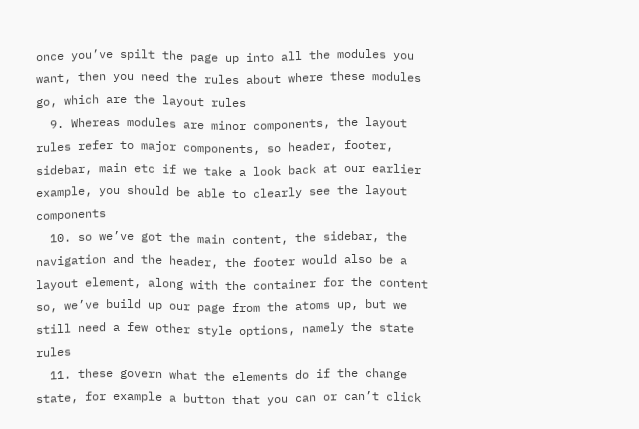once you’ve spilt the page up into all the modules you want, then you need the rules about where these modules go, which are the layout rules
  9. Whereas modules are minor components, the layout rules refer to major components, so header, footer, sidebar, main etc if we take a look back at our earlier example, you should be able to clearly see the layout components
  10. so we’ve got the main content, the sidebar, the navigation and the header, the footer would also be a layout element, along with the container for the content so, we’ve build up our page from the atoms up, but we still need a few other style options, namely the state rules
  11. these govern what the elements do if the change state, for example a button that you can or can’t click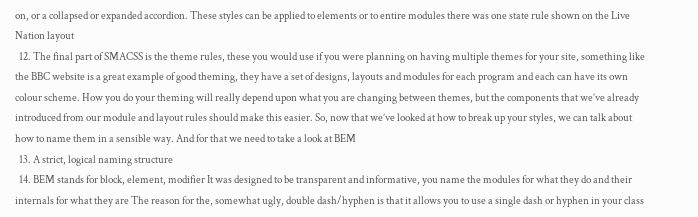on, or a collapsed or expanded accordion. These styles can be applied to elements or to entire modules there was one state rule shown on the Live Nation layout
  12. The final part of SMACSS is the theme rules, these you would use if you were planning on having multiple themes for your site, something like the BBC website is a great example of good theming, they have a set of designs, layouts and modules for each program and each can have its own colour scheme. How you do your theming will really depend upon what you are changing between themes, but the components that we’ve already introduced from our module and layout rules should make this easier. So, now that we’ve looked at how to break up your styles, we can talk about how to name them in a sensible way. And for that we need to take a look at BEM
  13. A strict, logical naming structure
  14. BEM stands for block, element, modifier It was designed to be transparent and informative, you name the modules for what they do and their internals for what they are The reason for the, somewhat ugly, double dash/hyphen is that it allows you to use a single dash or hyphen in your class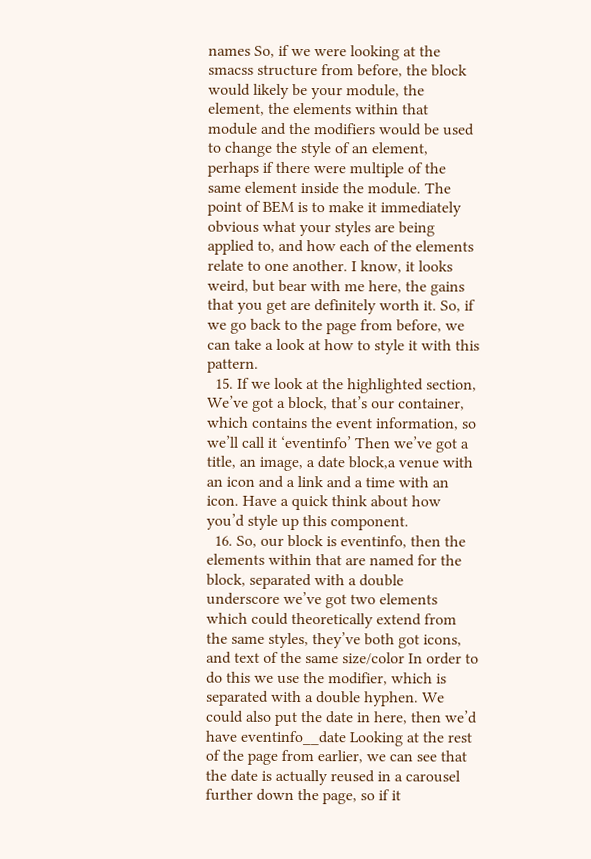names So, if we were looking at the smacss structure from before, the block would likely be your module, the element, the elements within that module and the modifiers would be used to change the style of an element, perhaps if there were multiple of the same element inside the module. The point of BEM is to make it immediately obvious what your styles are being applied to, and how each of the elements relate to one another. I know, it looks weird, but bear with me here, the gains that you get are definitely worth it. So, if we go back to the page from before, we can take a look at how to style it with this pattern.
  15. If we look at the highlighted section, We’ve got a block, that’s our container, which contains the event information, so we’ll call it ‘eventinfo’ Then we’ve got a title, an image, a date block,a venue with an icon and a link and a time with an icon. Have a quick think about how you’d style up this component.
  16. So, our block is eventinfo, then the elements within that are named for the block, separated with a double underscore we’ve got two elements which could theoretically extend from the same styles, they’ve both got icons, and text of the same size/color In order to do this we use the modifier, which is separated with a double hyphen. We could also put the date in here, then we’d have eventinfo__date Looking at the rest of the page from earlier, we can see that the date is actually reused in a carousel further down the page, so if it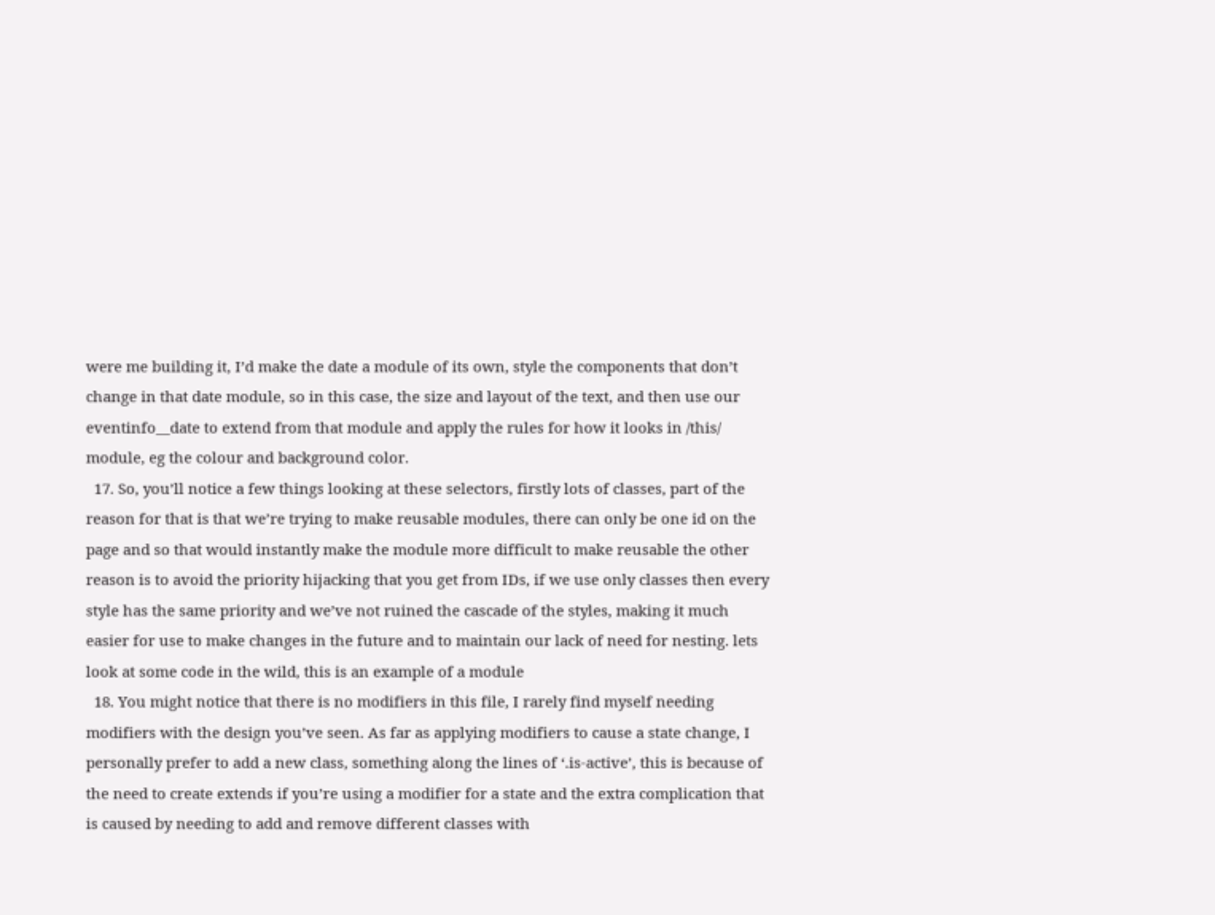were me building it, I’d make the date a module of its own, style the components that don’t change in that date module, so in this case, the size and layout of the text, and then use our eventinfo__date to extend from that module and apply the rules for how it looks in /this/ module, eg the colour and background color.
  17. So, you’ll notice a few things looking at these selectors, firstly lots of classes, part of the reason for that is that we’re trying to make reusable modules, there can only be one id on the page and so that would instantly make the module more difficult to make reusable the other reason is to avoid the priority hijacking that you get from IDs, if we use only classes then every style has the same priority and we’ve not ruined the cascade of the styles, making it much easier for use to make changes in the future and to maintain our lack of need for nesting. lets look at some code in the wild, this is an example of a module
  18. You might notice that there is no modifiers in this file, I rarely find myself needing modifiers with the design you’ve seen. As far as applying modifiers to cause a state change, I personally prefer to add a new class, something along the lines of ‘.is-active’, this is because of the need to create extends if you’re using a modifier for a state and the extra complication that is caused by needing to add and remove different classes with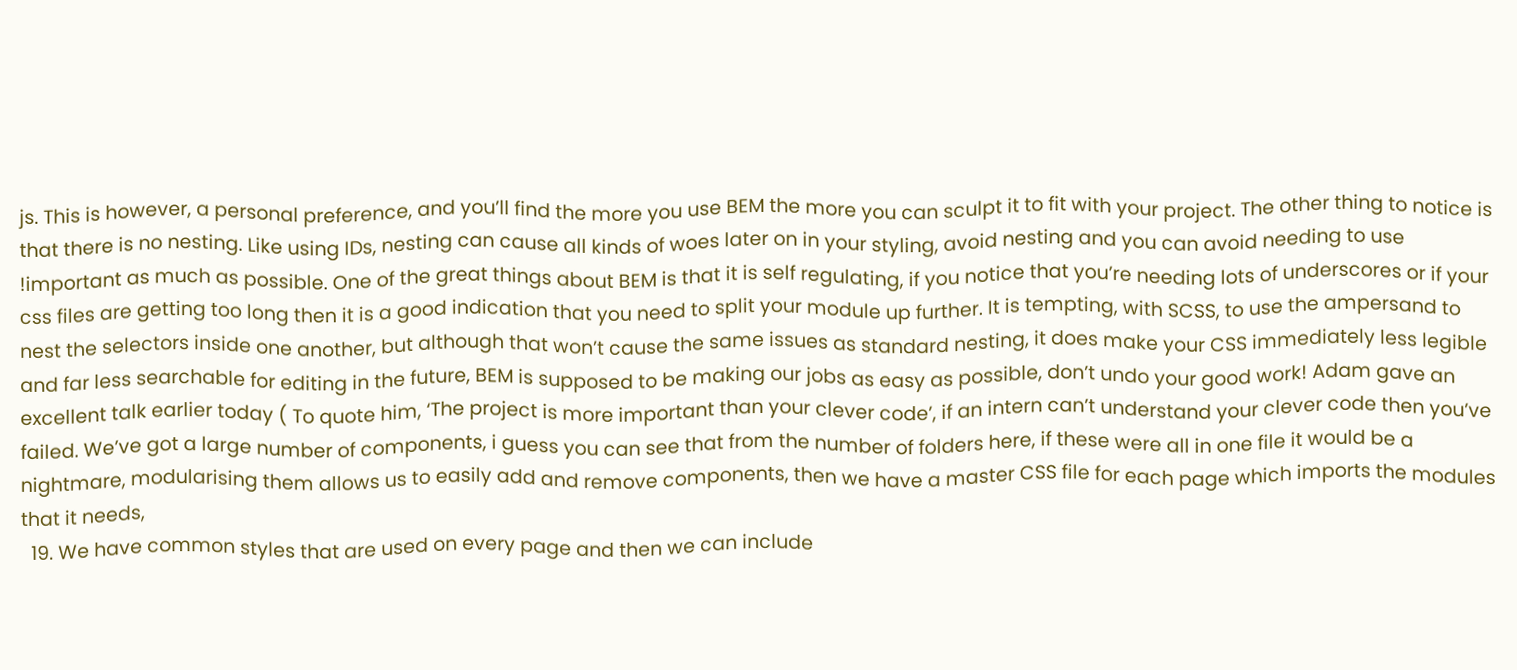js. This is however, a personal preference, and you’ll find the more you use BEM the more you can sculpt it to fit with your project. The other thing to notice is that there is no nesting. Like using IDs, nesting can cause all kinds of woes later on in your styling, avoid nesting and you can avoid needing to use !important as much as possible. One of the great things about BEM is that it is self regulating, if you notice that you’re needing lots of underscores or if your css files are getting too long then it is a good indication that you need to split your module up further. It is tempting, with SCSS, to use the ampersand to nest the selectors inside one another, but although that won’t cause the same issues as standard nesting, it does make your CSS immediately less legible and far less searchable for editing in the future, BEM is supposed to be making our jobs as easy as possible, don’t undo your good work! Adam gave an excellent talk earlier today ( To quote him, ‘The project is more important than your clever code’, if an intern can’t understand your clever code then you’ve failed. We’ve got a large number of components, i guess you can see that from the number of folders here, if these were all in one file it would be a nightmare, modularising them allows us to easily add and remove components, then we have a master CSS file for each page which imports the modules that it needs,
  19. We have common styles that are used on every page and then we can include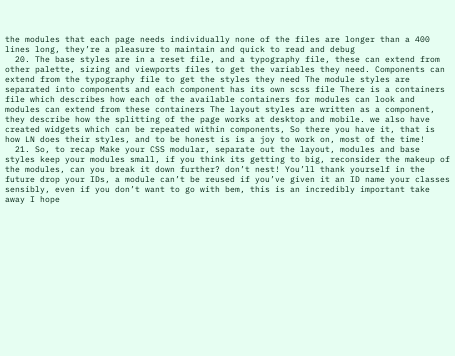the modules that each page needs individually none of the files are longer than a 400 lines long, they’re a pleasure to maintain and quick to read and debug
  20. The base styles are in a reset file, and a typography file, these can extend from other palette, sizing and viewports files to get the variables they need. Components can extend from the typography file to get the styles they need The module styles are separated into components and each component has its own scss file There is a containers file which describes how each of the available containers for modules can look and modules can extend from these containers The layout styles are written as a component, they describe how the splitting of the page works at desktop and mobile. we also have created widgets which can be repeated within components, So there you have it, that is how LN does their styles, and to be honest is is a joy to work on, most of the time!
  21. So, to recap Make your CSS modular, separate out the layout, modules and base styles keep your modules small, if you think its getting to big, reconsider the makeup of the modules, can you break it down further? don’t nest! You’ll thank yourself in the future drop your IDs, a module can’t be reused if you’ve given it an ID name your classes sensibly, even if you don’t want to go with bem, this is an incredibly important take away I hope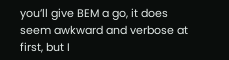you’ll give BEM a go, it does seem awkward and verbose at first, but I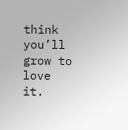think you’ll grow to love it.